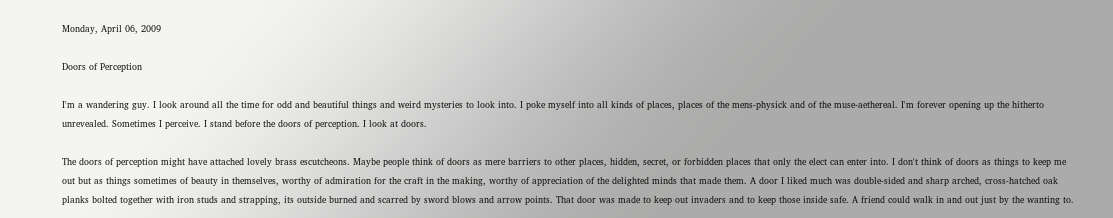Monday, April 06, 2009

Doors of Perception

I'm a wandering guy. I look around all the time for odd and beautiful things and weird mysteries to look into. I poke myself into all kinds of places, places of the mens-physick and of the muse-aethereal. I'm forever opening up the hitherto unrevealed. Sometimes I perceive. I stand before the doors of perception. I look at doors.

The doors of perception might have attached lovely brass escutcheons. Maybe people think of doors as mere barriers to other places, hidden, secret, or forbidden places that only the elect can enter into. I don't think of doors as things to keep me out but as things sometimes of beauty in themselves, worthy of admiration for the craft in the making, worthy of appreciation of the delighted minds that made them. A door I liked much was double-sided and sharp arched, cross-hatched oak planks bolted together with iron studs and strapping, its outside burned and scarred by sword blows and arrow points. That door was made to keep out invaders and to keep those inside safe. A friend could walk in and out just by the wanting to.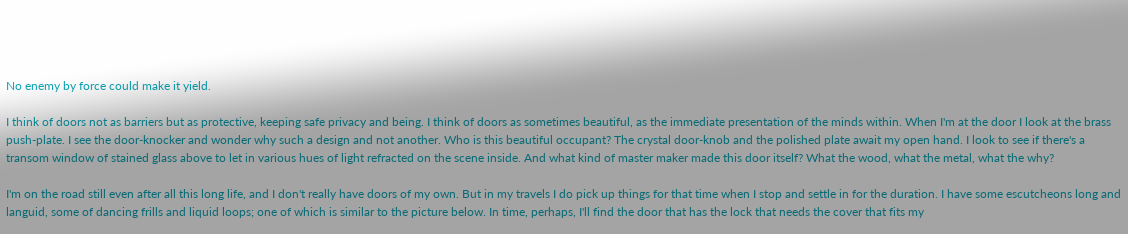No enemy by force could make it yield.

I think of doors not as barriers but as protective, keeping safe privacy and being. I think of doors as sometimes beautiful, as the immediate presentation of the minds within. When I'm at the door I look at the brass push-plate. I see the door-knocker and wonder why such a design and not another. Who is this beautiful occupant? The crystal door-knob and the polished plate await my open hand. I look to see if there's a transom window of stained glass above to let in various hues of light refracted on the scene inside. And what kind of master maker made this door itself? What the wood, what the metal, what the why?

I'm on the road still even after all this long life, and I don't really have doors of my own. But in my travels I do pick up things for that time when I stop and settle in for the duration. I have some escutcheons long and languid, some of dancing frills and liquid loops; one of which is similar to the picture below. In time, perhaps, I'll find the door that has the lock that needs the cover that fits my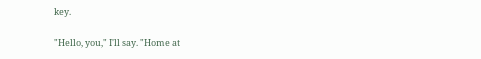key.

"Hello, you," I'll say. "Home at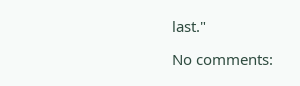last."

No comments: